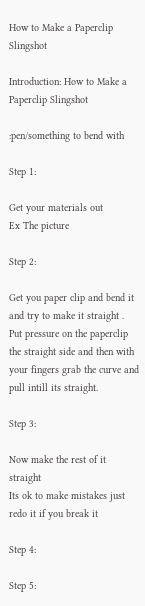How to Make a Paperclip Slingshot

Introduction: How to Make a Paperclip Slingshot

:pen/something to bend with

Step 1:

Get your materials out
Ex The picture

Step 2:

Get you paper clip and bend it and try to make it straight .
Put pressure on the paperclip the straight side and then with your fingers grab the curve and pull intill its straight.

Step 3:

Now make the rest of it straight
Its ok to make mistakes just redo it if you break it

Step 4:

Step 5: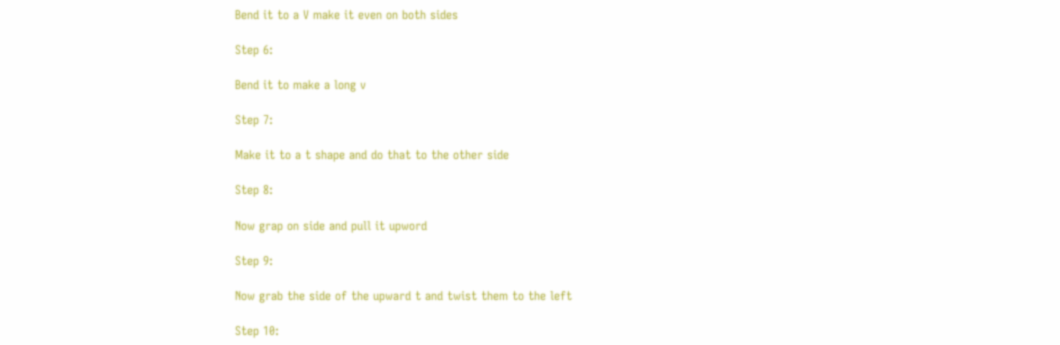Bend it to a V make it even on both sides

Step 6:

Bend it to make a long v

Step 7:

Make it to a t shape and do that to the other side

Step 8:

Now grap on side and pull it upword

Step 9:

Now grab the side of the upward t and twist them to the left

Step 10: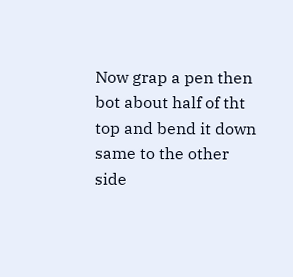Now grap a pen then bot about half of tht top and bend it down same to the other side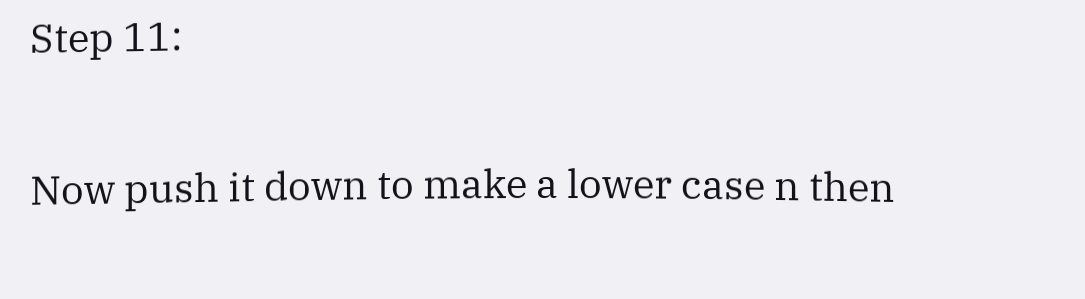Step 11:

Now push it down to make a lower case n then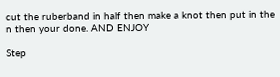cut the ruberband in half then make a knot then put in the n then your done. AND ENJOY

Step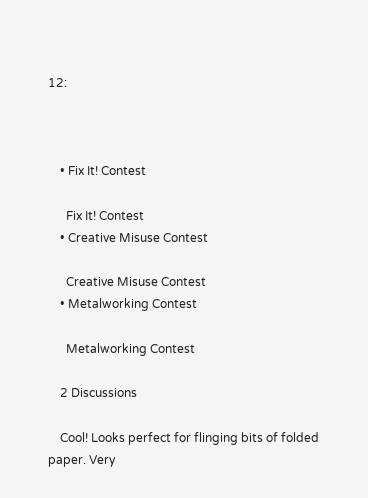12:



    • Fix It! Contest

      Fix It! Contest
    • Creative Misuse Contest

      Creative Misuse Contest
    • Metalworking Contest

      Metalworking Contest

    2 Discussions

    Cool! Looks perfect for flinging bits of folded paper. Very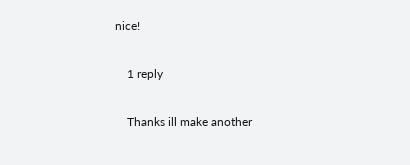nice!

    1 reply

    Thanks ill make another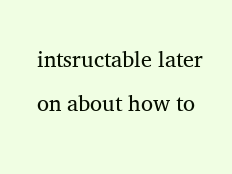intsructable later on about how to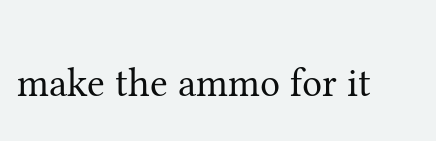make the ammo for it